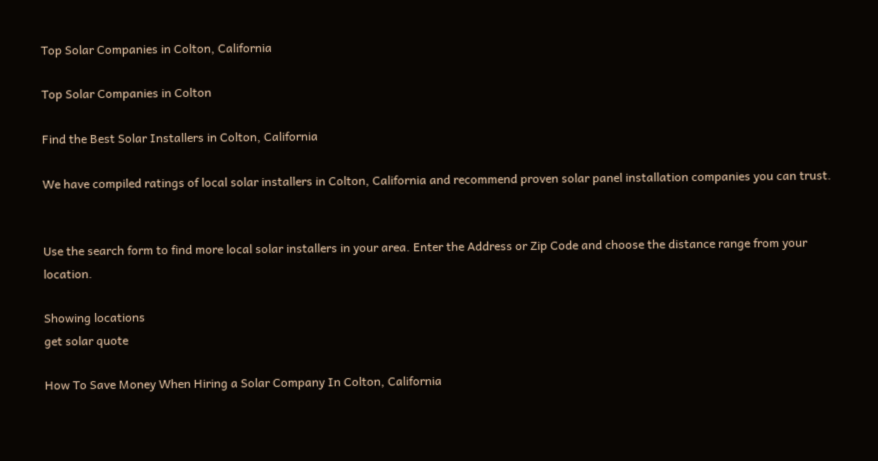Top Solar Companies in Colton, California

Top Solar Companies in Colton

Find the Best Solar Installers in Colton, California

We have compiled ratings of local solar installers in Colton, California and recommend proven solar panel installation companies you can trust.


Use the search form to find more local solar installers in your area. Enter the Address or Zip Code and choose the distance range from your location.

Showing locations
get solar quote

How To Save Money When Hiring a Solar Company In Colton, California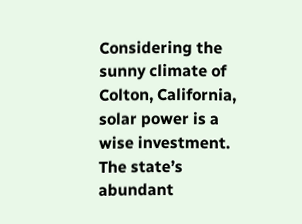Considering the sunny climate of Colton, California, solar power is a wise investment. The state’s abundant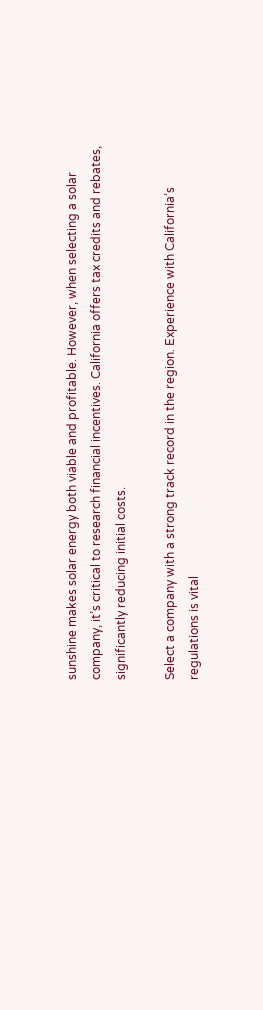sunshine makes solar energy both viable and profitable. However, when selecting a solar company, it’s critical to research financial incentives. California offers tax credits and rebates, significantly reducing initial costs.

Select a company with a strong track record in the region. Experience with California’s regulations is vital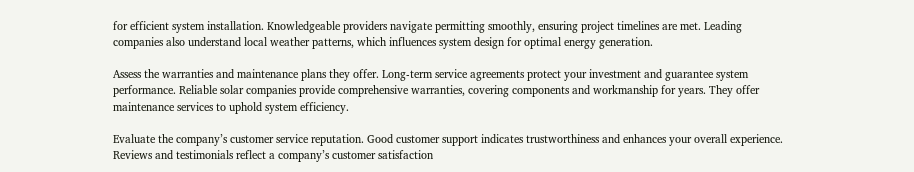for efficient system installation. Knowledgeable providers navigate permitting smoothly, ensuring project timelines are met. Leading companies also understand local weather patterns, which influences system design for optimal energy generation.

Assess the warranties and maintenance plans they offer. Long-term service agreements protect your investment and guarantee system performance. Reliable solar companies provide comprehensive warranties, covering components and workmanship for years. They offer maintenance services to uphold system efficiency.

Evaluate the company’s customer service reputation. Good customer support indicates trustworthiness and enhances your overall experience. Reviews and testimonials reflect a company’s customer satisfaction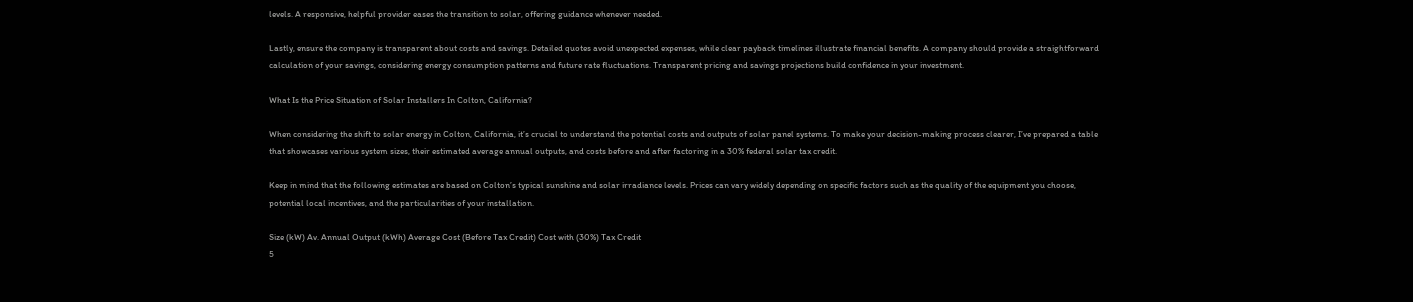levels. A responsive, helpful provider eases the transition to solar, offering guidance whenever needed.

Lastly, ensure the company is transparent about costs and savings. Detailed quotes avoid unexpected expenses, while clear payback timelines illustrate financial benefits. A company should provide a straightforward calculation of your savings, considering energy consumption patterns and future rate fluctuations. Transparent pricing and savings projections build confidence in your investment.

What Is the Price Situation of Solar Installers In Colton, California?

When considering the shift to solar energy in Colton, California, it’s crucial to understand the potential costs and outputs of solar panel systems. To make your decision-making process clearer, I’ve prepared a table that showcases various system sizes, their estimated average annual outputs, and costs before and after factoring in a 30% federal solar tax credit.

Keep in mind that the following estimates are based on Colton’s typical sunshine and solar irradiance levels. Prices can vary widely depending on specific factors such as the quality of the equipment you choose, potential local incentives, and the particularities of your installation.

Size (kW) Av. Annual Output (kWh) Average Cost (Before Tax Credit) Cost with (30%) Tax Credit
5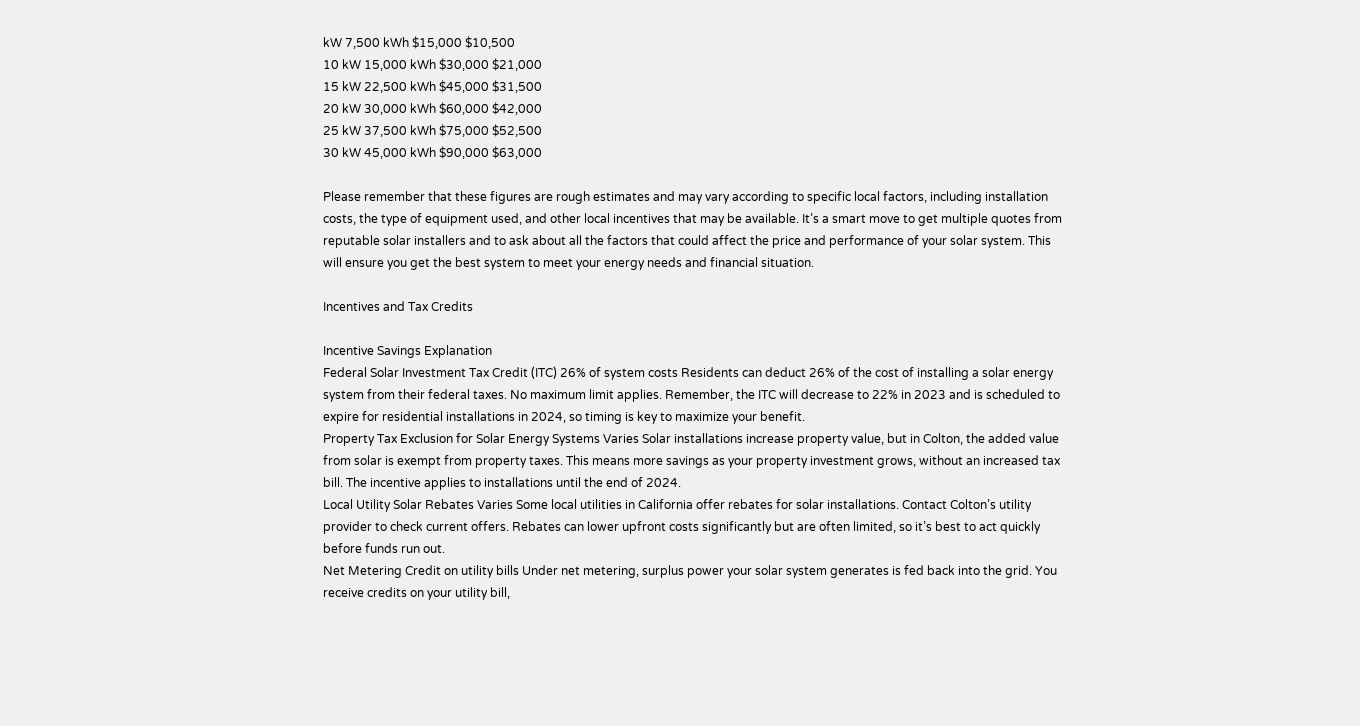kW 7,500 kWh $15,000 $10,500
10 kW 15,000 kWh $30,000 $21,000
15 kW 22,500 kWh $45,000 $31,500
20 kW 30,000 kWh $60,000 $42,000
25 kW 37,500 kWh $75,000 $52,500
30 kW 45,000 kWh $90,000 $63,000

Please remember that these figures are rough estimates and may vary according to specific local factors, including installation costs, the type of equipment used, and other local incentives that may be available. It’s a smart move to get multiple quotes from reputable solar installers and to ask about all the factors that could affect the price and performance of your solar system. This will ensure you get the best system to meet your energy needs and financial situation.

Incentives and Tax Credits

Incentive Savings Explanation
Federal Solar Investment Tax Credit (ITC) 26% of system costs Residents can deduct 26% of the cost of installing a solar energy system from their federal taxes. No maximum limit applies. Remember, the ITC will decrease to 22% in 2023 and is scheduled to expire for residential installations in 2024, so timing is key to maximize your benefit.
Property Tax Exclusion for Solar Energy Systems Varies Solar installations increase property value, but in Colton, the added value from solar is exempt from property taxes. This means more savings as your property investment grows, without an increased tax bill. The incentive applies to installations until the end of 2024.
Local Utility Solar Rebates Varies Some local utilities in California offer rebates for solar installations. Contact Colton’s utility provider to check current offers. Rebates can lower upfront costs significantly but are often limited, so it’s best to act quickly before funds run out.
Net Metering Credit on utility bills Under net metering, surplus power your solar system generates is fed back into the grid. You receive credits on your utility bill,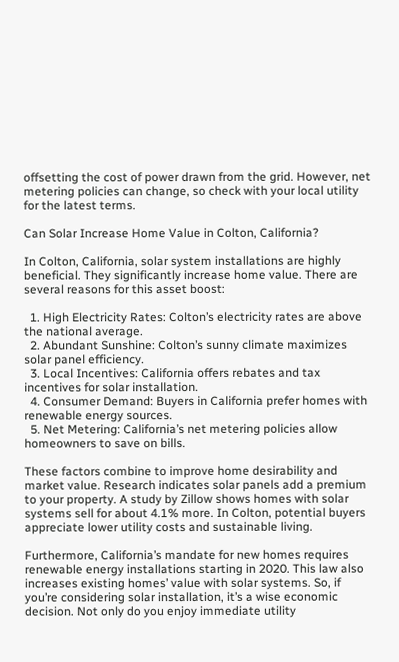offsetting the cost of power drawn from the grid. However, net metering policies can change, so check with your local utility for the latest terms.

Can Solar Increase Home Value in Colton, California?

In Colton, California, solar system installations are highly beneficial. They significantly increase home value. There are several reasons for this asset boost:

  1. High Electricity Rates: Colton’s electricity rates are above the national average.
  2. Abundant Sunshine: Colton’s sunny climate maximizes solar panel efficiency.
  3. Local Incentives: California offers rebates and tax incentives for solar installation.
  4. Consumer Demand: Buyers in California prefer homes with renewable energy sources.
  5. Net Metering: California’s net metering policies allow homeowners to save on bills.

These factors combine to improve home desirability and market value. Research indicates solar panels add a premium to your property. A study by Zillow shows homes with solar systems sell for about 4.1% more. In Colton, potential buyers appreciate lower utility costs and sustainable living.

Furthermore, California’s mandate for new homes requires renewable energy installations starting in 2020. This law also increases existing homes’ value with solar systems. So, if you’re considering solar installation, it’s a wise economic decision. Not only do you enjoy immediate utility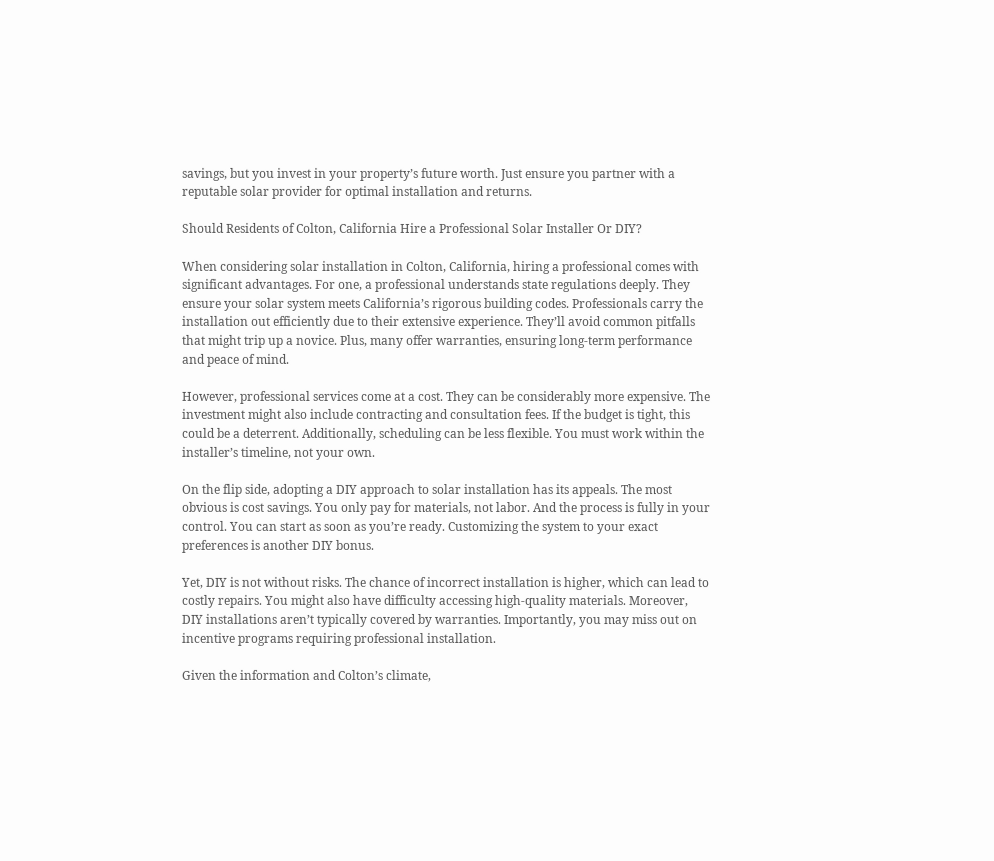savings, but you invest in your property’s future worth. Just ensure you partner with a reputable solar provider for optimal installation and returns.

Should Residents of Colton, California Hire a Professional Solar Installer Or DIY?

When considering solar installation in Colton, California, hiring a professional comes with significant advantages. For one, a professional understands state regulations deeply. They ensure your solar system meets California’s rigorous building codes. Professionals carry the installation out efficiently due to their extensive experience. They’ll avoid common pitfalls that might trip up a novice. Plus, many offer warranties, ensuring long-term performance and peace of mind.

However, professional services come at a cost. They can be considerably more expensive. The investment might also include contracting and consultation fees. If the budget is tight, this could be a deterrent. Additionally, scheduling can be less flexible. You must work within the installer’s timeline, not your own.

On the flip side, adopting a DIY approach to solar installation has its appeals. The most obvious is cost savings. You only pay for materials, not labor. And the process is fully in your control. You can start as soon as you’re ready. Customizing the system to your exact preferences is another DIY bonus.

Yet, DIY is not without risks. The chance of incorrect installation is higher, which can lead to costly repairs. You might also have difficulty accessing high-quality materials. Moreover, DIY installations aren’t typically covered by warranties. Importantly, you may miss out on incentive programs requiring professional installation.

Given the information and Colton’s climate,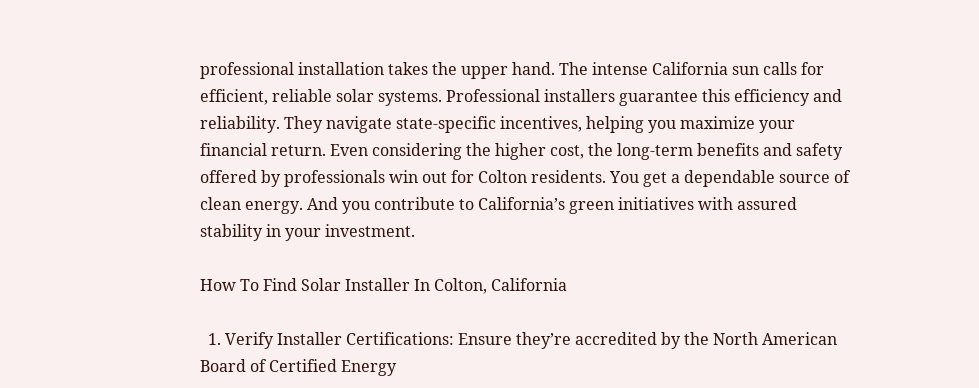professional installation takes the upper hand. The intense California sun calls for efficient, reliable solar systems. Professional installers guarantee this efficiency and reliability. They navigate state-specific incentives, helping you maximize your financial return. Even considering the higher cost, the long-term benefits and safety offered by professionals win out for Colton residents. You get a dependable source of clean energy. And you contribute to California’s green initiatives with assured stability in your investment.

How To Find Solar Installer In Colton, California

  1. Verify Installer Certifications: Ensure they’re accredited by the North American Board of Certified Energy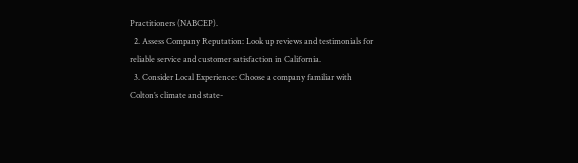Practitioners (NABCEP).
  2. Assess Company Reputation: Look up reviews and testimonials for reliable service and customer satisfaction in California.
  3. Consider Local Experience: Choose a company familiar with Colton’s climate and state-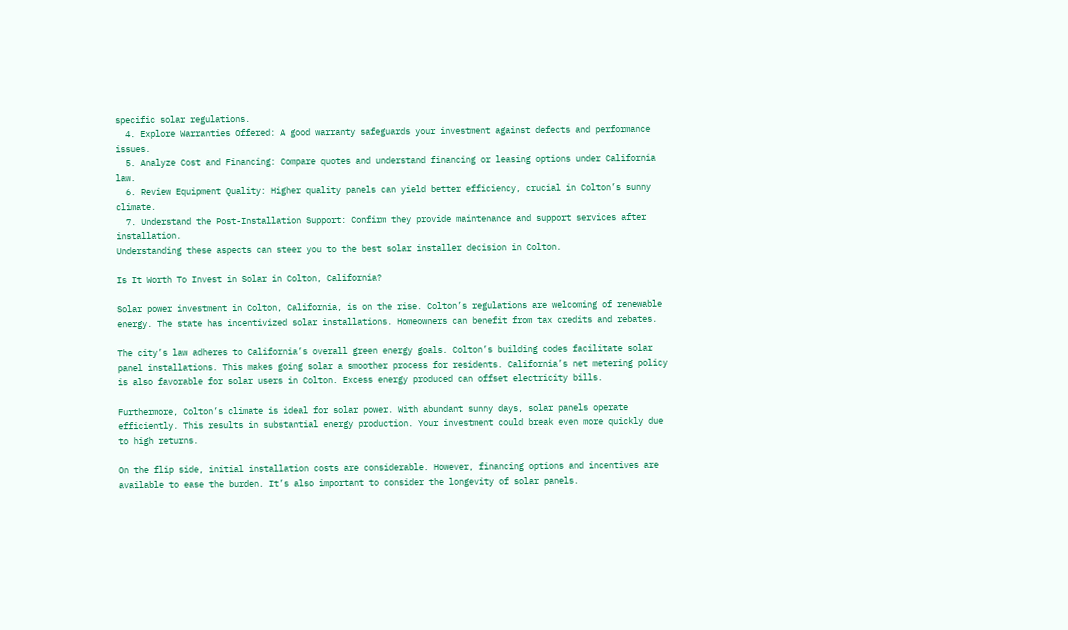specific solar regulations.
  4. Explore Warranties Offered: A good warranty safeguards your investment against defects and performance issues.
  5. Analyze Cost and Financing: Compare quotes and understand financing or leasing options under California law.
  6. Review Equipment Quality: Higher quality panels can yield better efficiency, crucial in Colton’s sunny climate.
  7. Understand the Post-Installation Support: Confirm they provide maintenance and support services after installation.
Understanding these aspects can steer you to the best solar installer decision in Colton.

Is It Worth To Invest in Solar in Colton, California?

Solar power investment in Colton, California, is on the rise. Colton’s regulations are welcoming of renewable energy. The state has incentivized solar installations. Homeowners can benefit from tax credits and rebates.

The city’s law adheres to California’s overall green energy goals. Colton’s building codes facilitate solar panel installations. This makes going solar a smoother process for residents. California’s net metering policy is also favorable for solar users in Colton. Excess energy produced can offset electricity bills.

Furthermore, Colton’s climate is ideal for solar power. With abundant sunny days, solar panels operate efficiently. This results in substantial energy production. Your investment could break even more quickly due to high returns.

On the flip side, initial installation costs are considerable. However, financing options and incentives are available to ease the burden. It’s also important to consider the longevity of solar panels.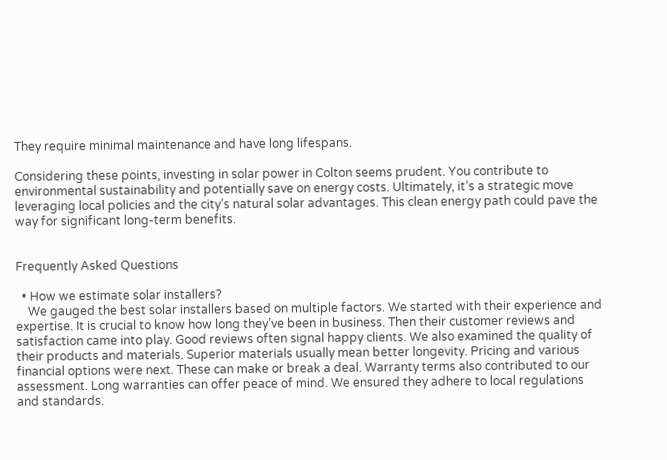They require minimal maintenance and have long lifespans.

Considering these points, investing in solar power in Colton seems prudent. You contribute to environmental sustainability and potentially save on energy costs. Ultimately, it’s a strategic move leveraging local policies and the city’s natural solar advantages. This clean energy path could pave the way for significant long-term benefits.


Frequently Asked Questions

  • How we estimate solar installers?
    We gauged the best solar installers based on multiple factors. We started with their experience and expertise. It is crucial to know how long they’ve been in business. Then their customer reviews and satisfaction came into play. Good reviews often signal happy clients. We also examined the quality of their products and materials. Superior materials usually mean better longevity. Pricing and various financial options were next. These can make or break a deal. Warranty terms also contributed to our assessment. Long warranties can offer peace of mind. We ensured they adhere to local regulations and standards.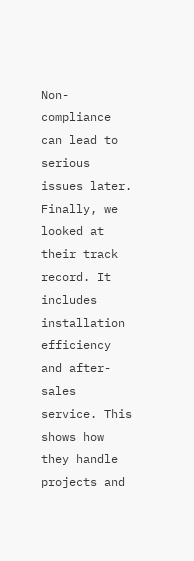Non-compliance can lead to serious issues later. Finally, we looked at their track record. It includes installation efficiency and after-sales service. This shows how they handle projects and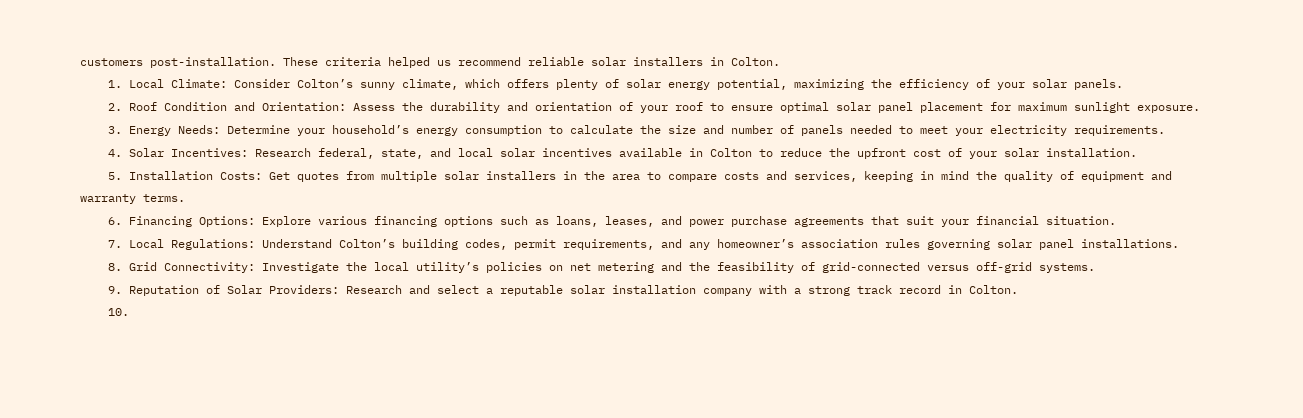customers post-installation. These criteria helped us recommend reliable solar installers in Colton.
    1. Local Climate: Consider Colton’s sunny climate, which offers plenty of solar energy potential, maximizing the efficiency of your solar panels.
    2. Roof Condition and Orientation: Assess the durability and orientation of your roof to ensure optimal solar panel placement for maximum sunlight exposure.
    3. Energy Needs: Determine your household’s energy consumption to calculate the size and number of panels needed to meet your electricity requirements.
    4. Solar Incentives: Research federal, state, and local solar incentives available in Colton to reduce the upfront cost of your solar installation.
    5. Installation Costs: Get quotes from multiple solar installers in the area to compare costs and services, keeping in mind the quality of equipment and warranty terms.
    6. Financing Options: Explore various financing options such as loans, leases, and power purchase agreements that suit your financial situation.
    7. Local Regulations: Understand Colton’s building codes, permit requirements, and any homeowner’s association rules governing solar panel installations.
    8. Grid Connectivity: Investigate the local utility’s policies on net metering and the feasibility of grid-connected versus off-grid systems.
    9. Reputation of Solar Providers: Research and select a reputable solar installation company with a strong track record in Colton.
    10.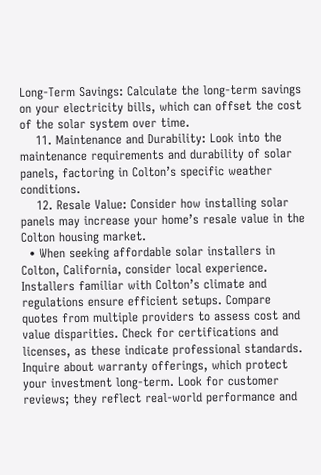Long-Term Savings: Calculate the long-term savings on your electricity bills, which can offset the cost of the solar system over time.
    11. Maintenance and Durability: Look into the maintenance requirements and durability of solar panels, factoring in Colton’s specific weather conditions.
    12. Resale Value: Consider how installing solar panels may increase your home’s resale value in the Colton housing market.
  • When seeking affordable solar installers in Colton, California, consider local experience. Installers familiar with Colton’s climate and regulations ensure efficient setups. Compare quotes from multiple providers to assess cost and value disparities. Check for certifications and licenses, as these indicate professional standards. Inquire about warranty offerings, which protect your investment long-term. Look for customer reviews; they reflect real-world performance and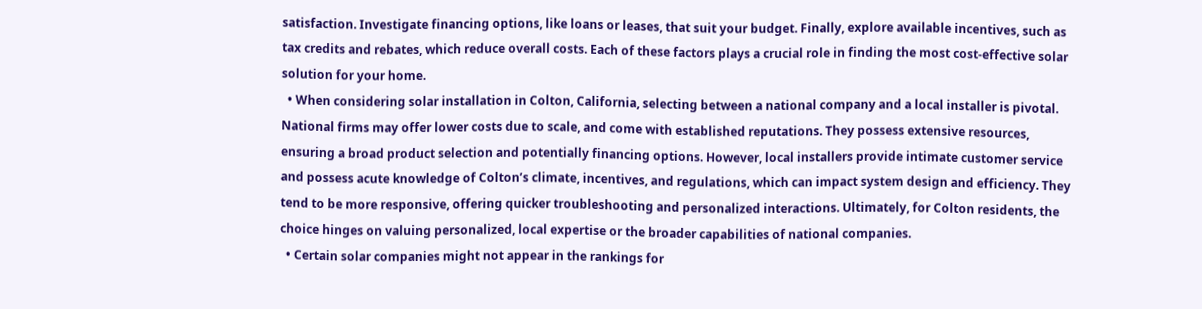satisfaction. Investigate financing options, like loans or leases, that suit your budget. Finally, explore available incentives, such as tax credits and rebates, which reduce overall costs. Each of these factors plays a crucial role in finding the most cost-effective solar solution for your home.
  • When considering solar installation in Colton, California, selecting between a national company and a local installer is pivotal. National firms may offer lower costs due to scale, and come with established reputations. They possess extensive resources, ensuring a broad product selection and potentially financing options. However, local installers provide intimate customer service and possess acute knowledge of Colton’s climate, incentives, and regulations, which can impact system design and efficiency. They tend to be more responsive, offering quicker troubleshooting and personalized interactions. Ultimately, for Colton residents, the choice hinges on valuing personalized, local expertise or the broader capabilities of national companies.
  • Certain solar companies might not appear in the rankings for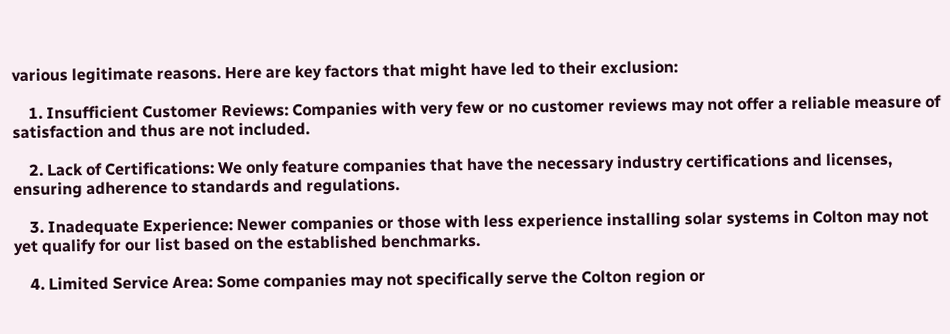various legitimate reasons. Here are key factors that might have led to their exclusion:

    1. Insufficient Customer Reviews: Companies with very few or no customer reviews may not offer a reliable measure of satisfaction and thus are not included.

    2. Lack of Certifications: We only feature companies that have the necessary industry certifications and licenses, ensuring adherence to standards and regulations.

    3. Inadequate Experience: Newer companies or those with less experience installing solar systems in Colton may not yet qualify for our list based on the established benchmarks.

    4. Limited Service Area: Some companies may not specifically serve the Colton region or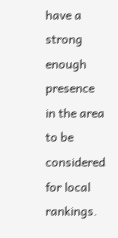have a strong enough presence in the area to be considered for local rankings.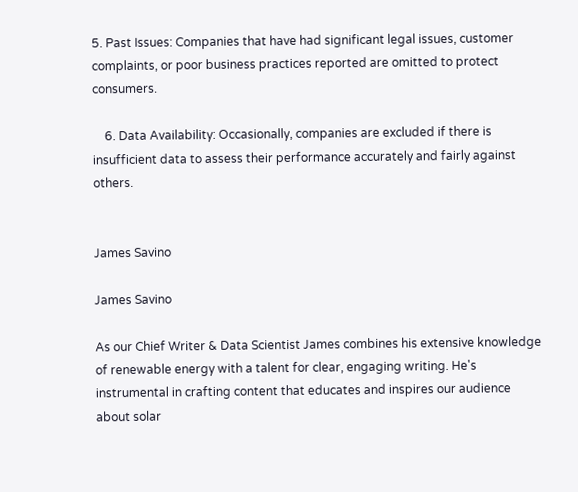5. Past Issues: Companies that have had significant legal issues, customer complaints, or poor business practices reported are omitted to protect consumers.

    6. Data Availability: Occasionally, companies are excluded if there is insufficient data to assess their performance accurately and fairly against others.


James Savino

James Savino

As our Chief Writer & Data Scientist James combines his extensive knowledge of renewable energy with a talent for clear, engaging writing. He's instrumental in crafting content that educates and inspires our audience about solar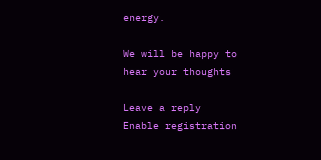energy.

We will be happy to hear your thoughts

Leave a reply
Enable registration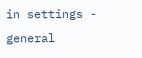in settings - general